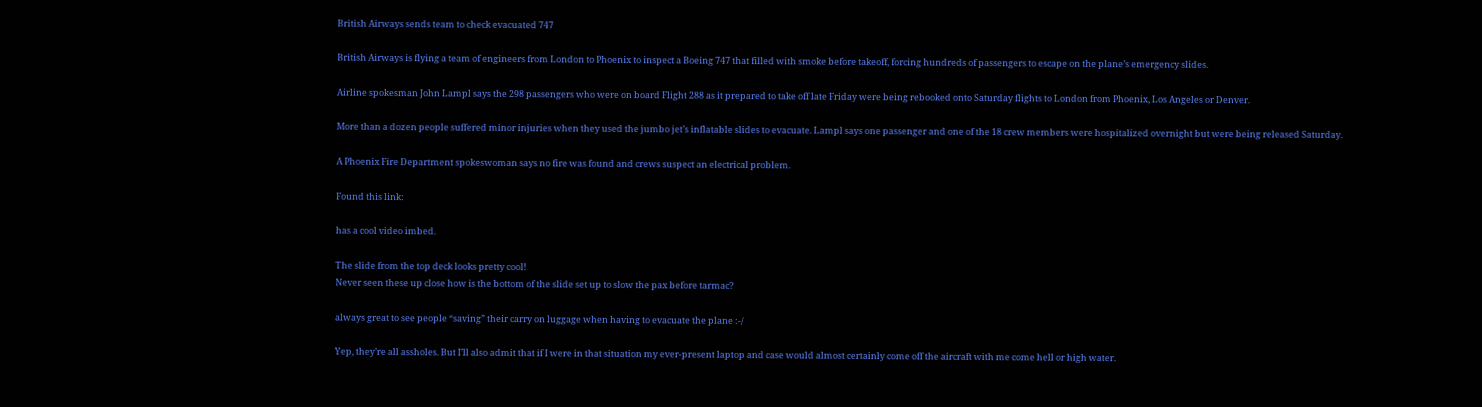British Airways sends team to check evacuated 747

British Airways is flying a team of engineers from London to Phoenix to inspect a Boeing 747 that filled with smoke before takeoff, forcing hundreds of passengers to escape on the plane’s emergency slides.

Airline spokesman John Lampl says the 298 passengers who were on board Flight 288 as it prepared to take off late Friday were being rebooked onto Saturday flights to London from Phoenix, Los Angeles or Denver.

More than a dozen people suffered minor injuries when they used the jumbo jet’s inflatable slides to evacuate. Lampl says one passenger and one of the 18 crew members were hospitalized overnight but were being released Saturday.

A Phoenix Fire Department spokeswoman says no fire was found and crews suspect an electrical problem.

Found this link:

has a cool video imbed.

The slide from the top deck looks pretty cool!
Never seen these up close how is the bottom of the slide set up to slow the pax before tarmac?

always great to see people “saving” their carry on luggage when having to evacuate the plane :-/

Yep, they’re all assholes. But I’ll also admit that if I were in that situation my ever-present laptop and case would almost certainly come off the aircraft with me come hell or high water.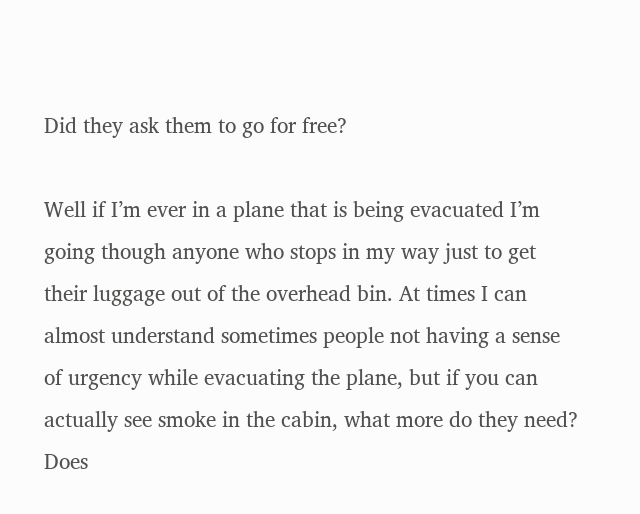Did they ask them to go for free?

Well if I’m ever in a plane that is being evacuated I’m going though anyone who stops in my way just to get their luggage out of the overhead bin. At times I can almost understand sometimes people not having a sense of urgency while evacuating the plane, but if you can actually see smoke in the cabin, what more do they need? Does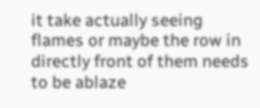it take actually seeing flames or maybe the row in directly front of them needs to be ablaze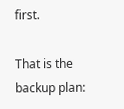first.

That is the backup plan: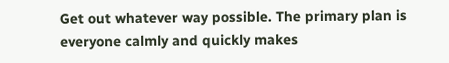Get out whatever way possible. The primary plan is everyone calmly and quickly makes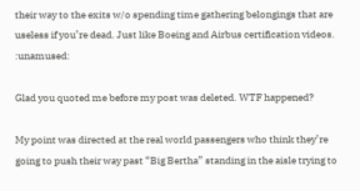their way to the exits w/o spending time gathering belongings that are useless if you’re dead. Just like Boeing and Airbus certification videos. :unamused:

Glad you quoted me before my post was deleted. WTF happened?

My point was directed at the real world passengers who think they’re going to push their way past “Big Bertha” standing in the aisle trying to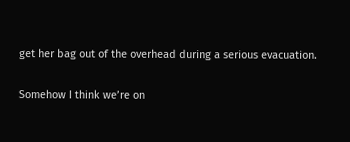get her bag out of the overhead during a serious evacuation.

Somehow I think we’re on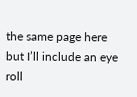the same page here but I’ll include an eye roll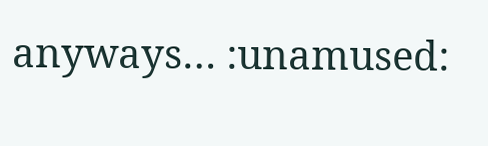anyways… :unamused: